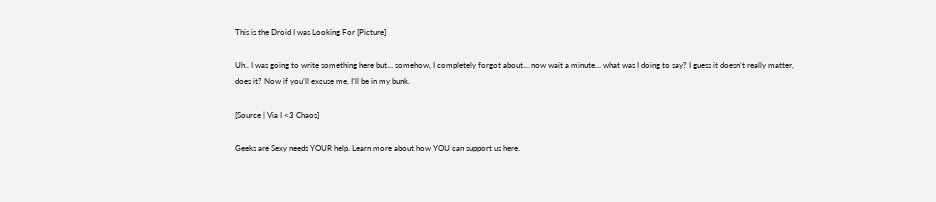This is the Droid I was Looking For [Picture]

Uh.. I was going to write something here but… somehow, I completely forgot about… now wait a minute… what was I doing to say? I guess it doesn’t really matter, does it? Now if you’ll excuse me, I’ll be in my bunk.

[Source | Via I <3 Chaos]

Geeks are Sexy needs YOUR help. Learn more about how YOU can support us here.